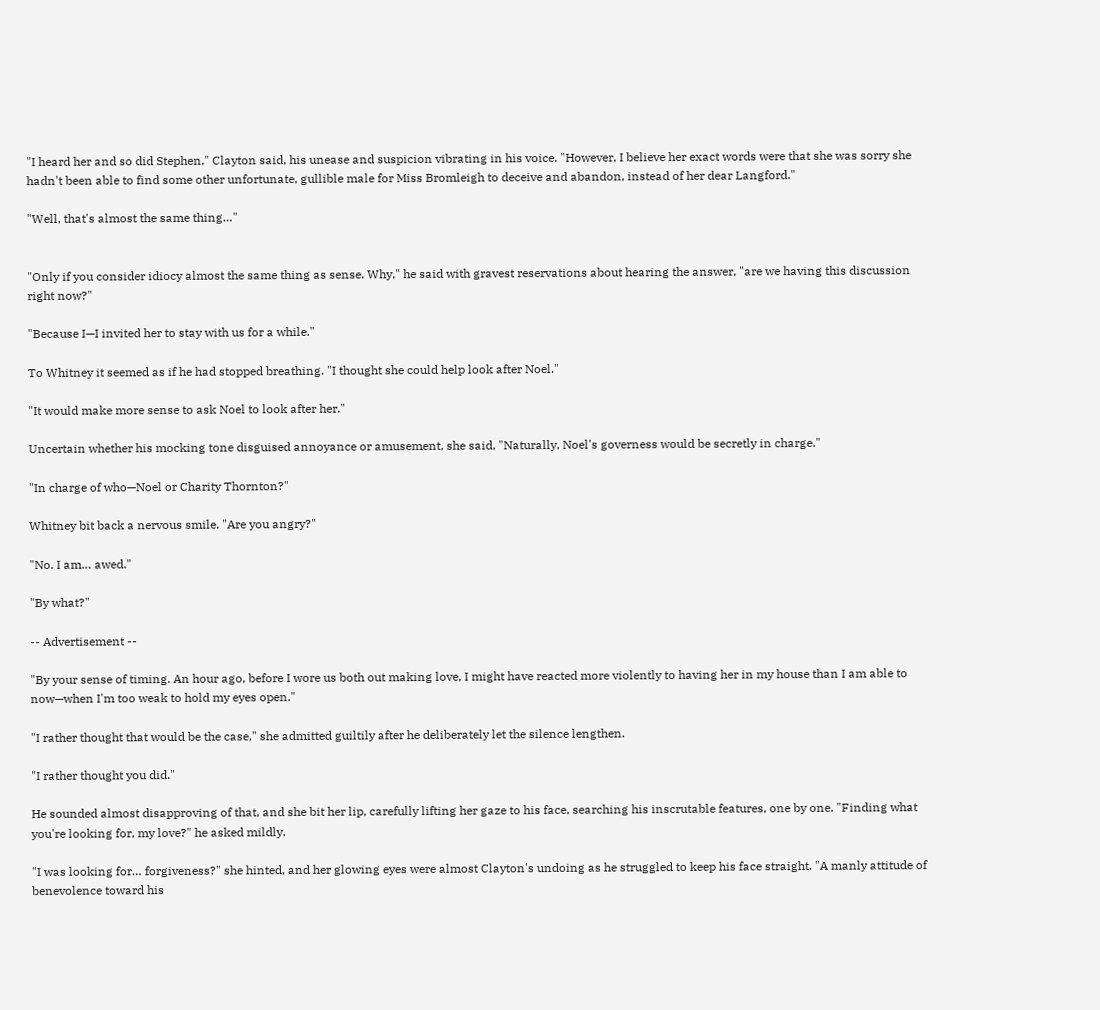"I heard her and so did Stephen," Clayton said, his unease and suspicion vibrating in his voice. "However, I believe her exact words were that she was sorry she hadn't been able to find some other unfortunate, gullible male for Miss Bromleigh to deceive and abandon, instead of her dear Langford."

"Well, that's almost the same thing…"


"Only if you consider idiocy almost the same thing as sense. Why," he said with gravest reservations about hearing the answer, "are we having this discussion right now?"

"Because I—I invited her to stay with us for a while."

To Whitney it seemed as if he had stopped breathing. "I thought she could help look after Noel."

"It would make more sense to ask Noel to look after her."

Uncertain whether his mocking tone disguised annoyance or amusement, she said, "Naturally, Noel's governess would be secretly in charge."

"In charge of who—Noel or Charity Thornton?"

Whitney bit back a nervous smile. "Are you angry?"

"No. I am… awed."

"By what?"

-- Advertisement --

"By your sense of timing. An hour ago, before I wore us both out making love, I might have reacted more violently to having her in my house than I am able to now—when I'm too weak to hold my eyes open."

"I rather thought that would be the case," she admitted guiltily after he deliberately let the silence lengthen.

"I rather thought you did."

He sounded almost disapproving of that, and she bit her lip, carefully lifting her gaze to his face, searching his inscrutable features, one by one. "Finding what you're looking for, my love?" he asked mildly.

"I was looking for… forgiveness?" she hinted, and her glowing eyes were almost Clayton's undoing as he struggled to keep his face straight. "A manly attitude of benevolence toward his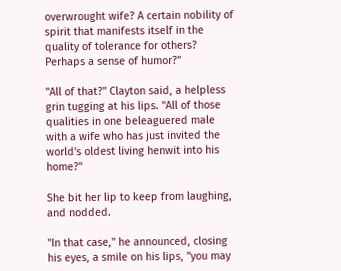overwrought wife? A certain nobility of spirit that manifests itself in the quality of tolerance for others? Perhaps a sense of humor?"

"All of that?" Clayton said, a helpless grin tugging at his lips. "All of those qualities in one beleaguered male with a wife who has just invited the world's oldest living henwit into his home?"

She bit her lip to keep from laughing, and nodded.

"In that case," he announced, closing his eyes, a smile on his lips, "you may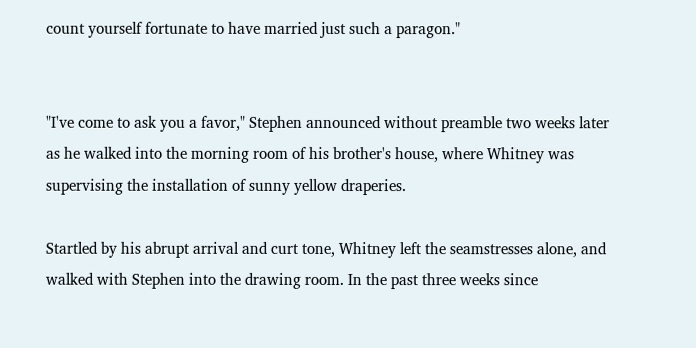count yourself fortunate to have married just such a paragon."


"I've come to ask you a favor," Stephen announced without preamble two weeks later as he walked into the morning room of his brother's house, where Whitney was supervising the installation of sunny yellow draperies.

Startled by his abrupt arrival and curt tone, Whitney left the seamstresses alone, and walked with Stephen into the drawing room. In the past three weeks since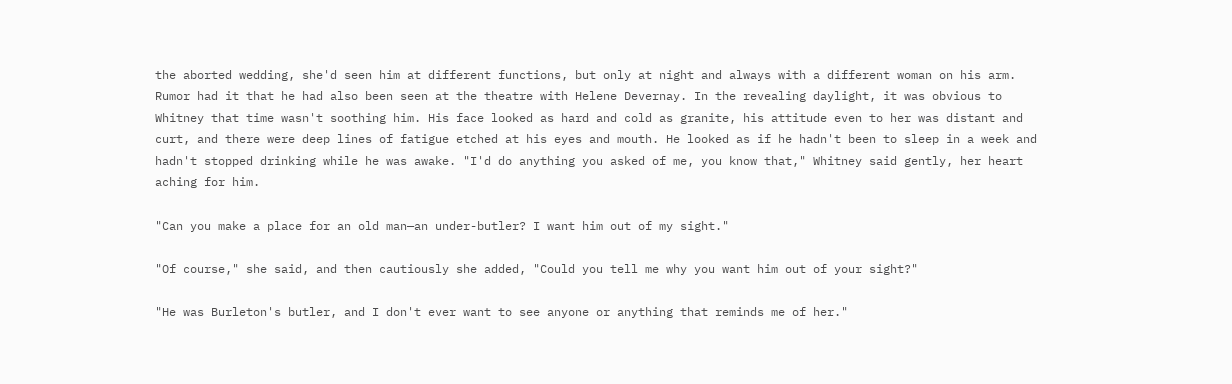the aborted wedding, she'd seen him at different functions, but only at night and always with a different woman on his arm. Rumor had it that he had also been seen at the theatre with Helene Devernay. In the revealing daylight, it was obvious to Whitney that time wasn't soothing him. His face looked as hard and cold as granite, his attitude even to her was distant and curt, and there were deep lines of fatigue etched at his eyes and mouth. He looked as if he hadn't been to sleep in a week and hadn't stopped drinking while he was awake. "I'd do anything you asked of me, you know that," Whitney said gently, her heart aching for him.

"Can you make a place for an old man—an under-butler? I want him out of my sight."

"Of course," she said, and then cautiously she added, "Could you tell me why you want him out of your sight?"

"He was Burleton's butler, and I don't ever want to see anyone or anything that reminds me of her."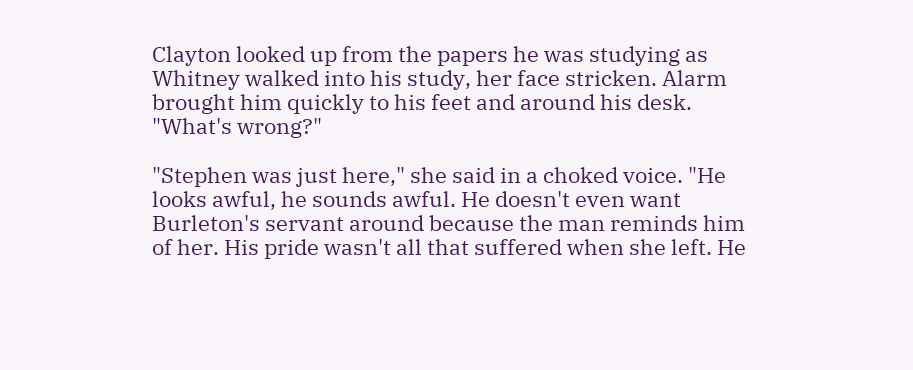Clayton looked up from the papers he was studying as Whitney walked into his study, her face stricken. Alarm brought him quickly to his feet and around his desk. "What's wrong?"

"Stephen was just here," she said in a choked voice. "He looks awful, he sounds awful. He doesn't even want Burleton's servant around because the man reminds him of her. His pride wasn't all that suffered when she left. He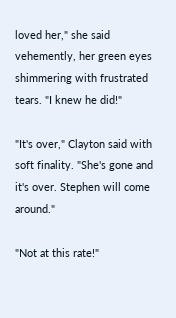loved her," she said vehemently, her green eyes shimmering with frustrated tears. "I knew he did!"

"It's over," Clayton said with soft finality. "She's gone and it's over. Stephen will come around."

"Not at this rate!"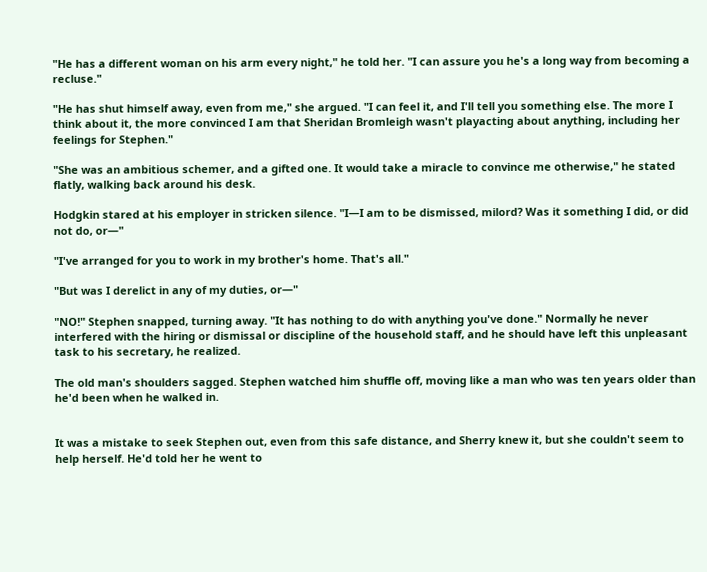"He has a different woman on his arm every night," he told her. "I can assure you he's a long way from becoming a recluse."

"He has shut himself away, even from me," she argued. "I can feel it, and I'll tell you something else. The more I think about it, the more convinced I am that Sheridan Bromleigh wasn't playacting about anything, including her feelings for Stephen."

"She was an ambitious schemer, and a gifted one. It would take a miracle to convince me otherwise," he stated flatly, walking back around his desk.

Hodgkin stared at his employer in stricken silence. "I—I am to be dismissed, milord? Was it something I did, or did not do, or—"

"I've arranged for you to work in my brother's home. That's all."

"But was I derelict in any of my duties, or—"

"NO!" Stephen snapped, turning away. "It has nothing to do with anything you've done." Normally he never interfered with the hiring or dismissal or discipline of the household staff, and he should have left this unpleasant task to his secretary, he realized.

The old man's shoulders sagged. Stephen watched him shuffle off, moving like a man who was ten years older than he'd been when he walked in.


It was a mistake to seek Stephen out, even from this safe distance, and Sherry knew it, but she couldn't seem to help herself. He'd told her he went to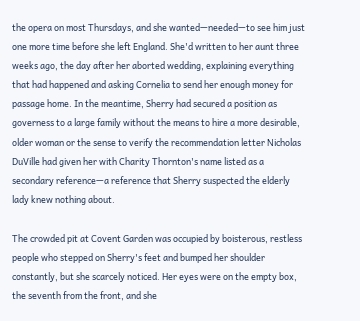the opera on most Thursdays, and she wanted—needed—to see him just one more time before she left England. She'd written to her aunt three weeks ago, the day after her aborted wedding, explaining everything that had happened and asking Cornelia to send her enough money for passage home. In the meantime, Sherry had secured a position as governess to a large family without the means to hire a more desirable, older woman or the sense to verify the recommendation letter Nicholas DuVille had given her with Charity Thornton's name listed as a secondary reference—a reference that Sherry suspected the elderly lady knew nothing about.

The crowded pit at Covent Garden was occupied by boisterous, restless people who stepped on Sherry's feet and bumped her shoulder constantly, but she scarcely noticed. Her eyes were on the empty box, the seventh from the front, and she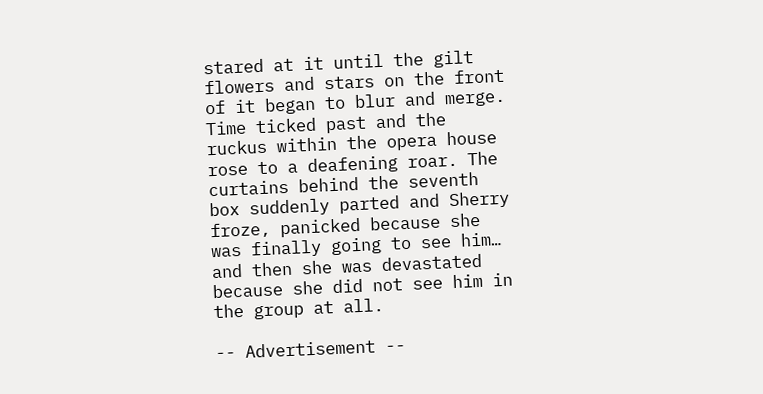stared at it until the gilt flowers and stars on the front of it began to blur and merge. Time ticked past and the ruckus within the opera house rose to a deafening roar. The curtains behind the seventh box suddenly parted and Sherry froze, panicked because she was finally going to see him… and then she was devastated because she did not see him in the group at all.

-- Advertisement --